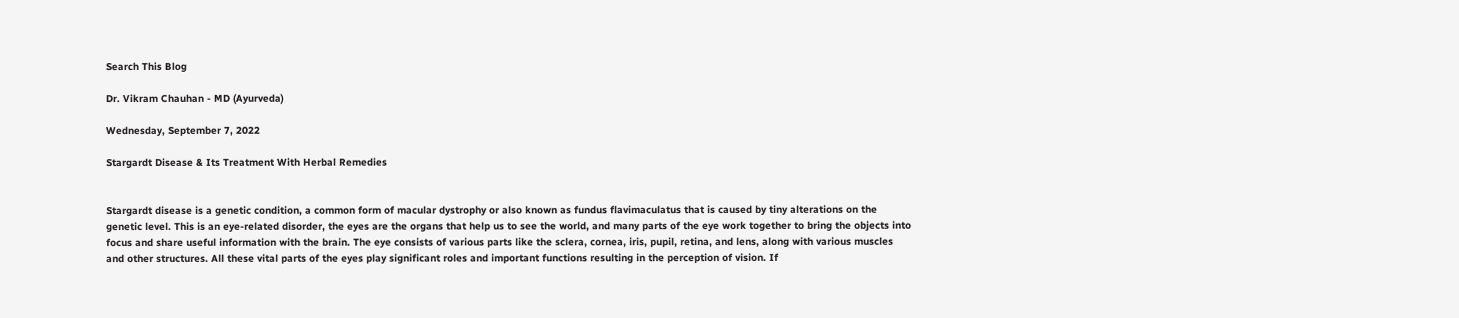Search This Blog

Dr. Vikram Chauhan - MD (Ayurveda)

Wednesday, September 7, 2022

Stargardt Disease & Its Treatment With Herbal Remedies


Stargardt disease is a genetic condition, a common form of macular dystrophy or also known as fundus flavimaculatus that is caused by tiny alterations on the genetic level. This is an eye-related disorder, the eyes are the organs that help us to see the world, and many parts of the eye work together to bring the objects into focus and share useful information with the brain. The eye consists of various parts like the sclera, cornea, iris, pupil, retina, and lens, along with various muscles and other structures. All these vital parts of the eyes play significant roles and important functions resulting in the perception of vision. If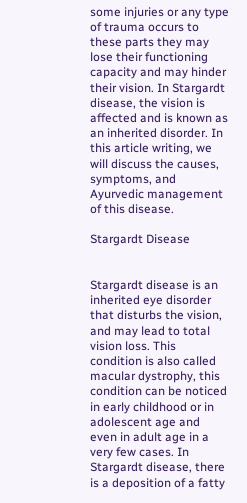some injuries or any type of trauma occurs to these parts they may lose their functioning capacity and may hinder their vision. In Stargardt disease, the vision is affected and is known as an inherited disorder. In this article writing, we will discuss the causes, symptoms, and Ayurvedic management of this disease.

Stargardt Disease


Stargardt disease is an inherited eye disorder that disturbs the vision, and may lead to total vision loss. This condition is also called macular dystrophy, this condition can be noticed in early childhood or in adolescent age and even in adult age in a very few cases. In Stargardt disease, there is a deposition of a fatty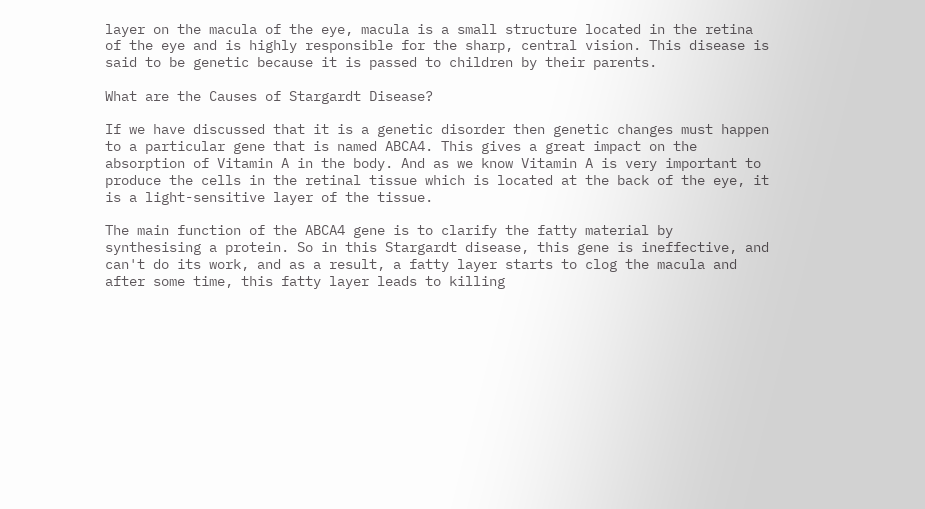layer on the macula of the eye, macula is a small structure located in the retina of the eye and is highly responsible for the sharp, central vision. This disease is said to be genetic because it is passed to children by their parents.

What are the Causes of Stargardt Disease?

If we have discussed that it is a genetic disorder then genetic changes must happen to a particular gene that is named ABCA4. This gives a great impact on the absorption of Vitamin A in the body. And as we know Vitamin A is very important to produce the cells in the retinal tissue which is located at the back of the eye, it is a light-sensitive layer of the tissue.

The main function of the ABCA4 gene is to clarify the fatty material by synthesising a protein. So in this Stargardt disease, this gene is ineffective, and can't do its work, and as a result, a fatty layer starts to clog the macula and after some time, this fatty layer leads to killing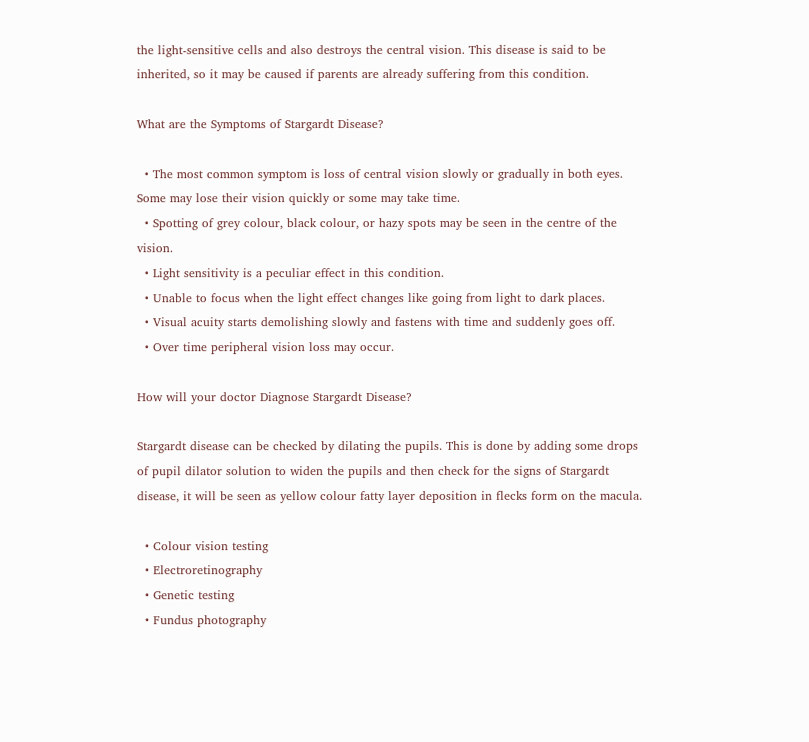the light-sensitive cells and also destroys the central vision. This disease is said to be inherited, so it may be caused if parents are already suffering from this condition.

What are the Symptoms of Stargardt Disease?

  • The most common symptom is loss of central vision slowly or gradually in both eyes. Some may lose their vision quickly or some may take time.
  • Spotting of grey colour, black colour, or hazy spots may be seen in the centre of the vision.
  • Light sensitivity is a peculiar effect in this condition.
  • Unable to focus when the light effect changes like going from light to dark places.
  • Visual acuity starts demolishing slowly and fastens with time and suddenly goes off.
  • Over time peripheral vision loss may occur.

How will your doctor Diagnose Stargardt Disease?

Stargardt disease can be checked by dilating the pupils. This is done by adding some drops of pupil dilator solution to widen the pupils and then check for the signs of Stargardt disease, it will be seen as yellow colour fatty layer deposition in flecks form on the macula.

  • Colour vision testing
  • Electroretinography
  • Genetic testing
  • Fundus photography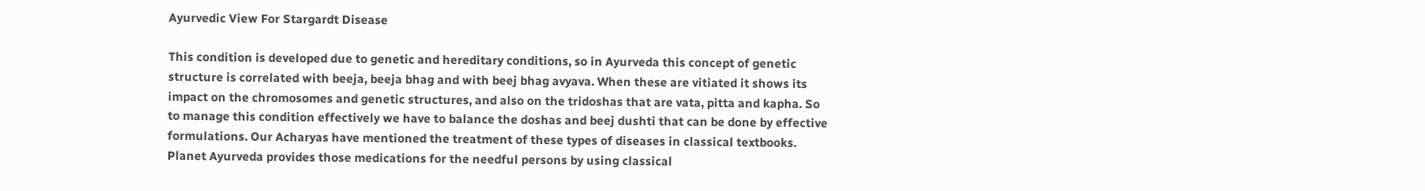Ayurvedic View For Stargardt Disease

This condition is developed due to genetic and hereditary conditions, so in Ayurveda this concept of genetic structure is correlated with beeja, beeja bhag and with beej bhag avyava. When these are vitiated it shows its impact on the chromosomes and genetic structures, and also on the tridoshas that are vata, pitta and kapha. So to manage this condition effectively we have to balance the doshas and beej dushti that can be done by effective formulations. Our Acharyas have mentioned the treatment of these types of diseases in classical textbooks. Planet Ayurveda provides those medications for the needful persons by using classical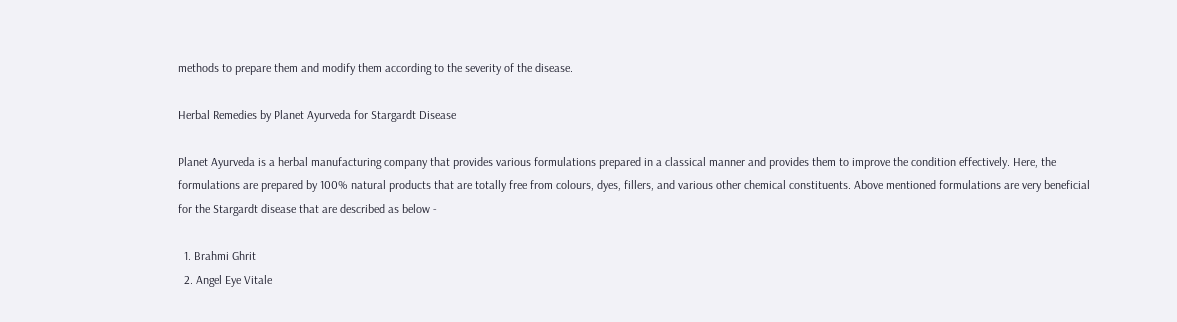methods to prepare them and modify them according to the severity of the disease.

Herbal Remedies by Planet Ayurveda for Stargardt Disease

Planet Ayurveda is a herbal manufacturing company that provides various formulations prepared in a classical manner and provides them to improve the condition effectively. Here, the formulations are prepared by 100% natural products that are totally free from colours, dyes, fillers, and various other chemical constituents. Above mentioned formulations are very beneficial for the Stargardt disease that are described as below -

  1. Brahmi Ghrit
  2. Angel Eye Vitale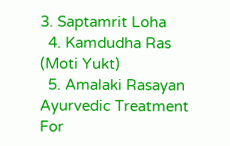3. Saptamrit Loha
  4. Kamdudha Ras (Moti Yukt)
  5. Amalaki Rasayan
Ayurvedic Treatment For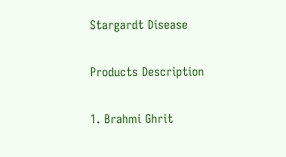Stargardt Disease

Products Description

1. Brahmi Ghrit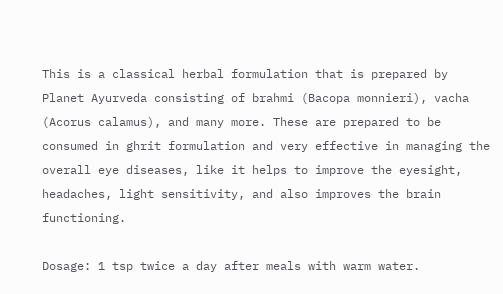This is a classical herbal formulation that is prepared by Planet Ayurveda consisting of brahmi (Bacopa monnieri), vacha (Acorus calamus), and many more. These are prepared to be consumed in ghrit formulation and very effective in managing the overall eye diseases, like it helps to improve the eyesight, headaches, light sensitivity, and also improves the brain functioning.

Dosage: 1 tsp twice a day after meals with warm water.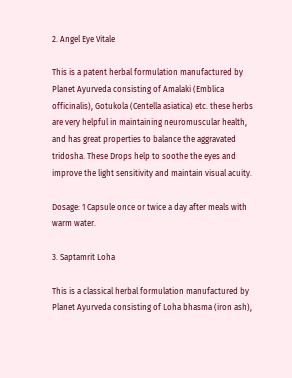2. Angel Eye Vitale

This is a patent herbal formulation manufactured by Planet Ayurveda consisting of Amalaki (Emblica officinalis), Gotukola (Centella asiatica) etc. these herbs are very helpful in maintaining neuromuscular health, and has great properties to balance the aggravated tridosha. These Drops help to soothe the eyes and improve the light sensitivity and maintain visual acuity.

Dosage: 1 Capsule once or twice a day after meals with warm water.

3. Saptamrit Loha

This is a classical herbal formulation manufactured by Planet Ayurveda consisting of Loha bhasma (iron ash),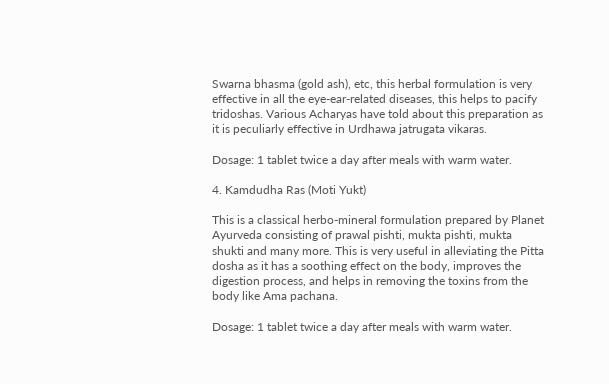Swarna bhasma (gold ash), etc, this herbal formulation is very effective in all the eye-ear-related diseases, this helps to pacify tridoshas. Various Acharyas have told about this preparation as it is peculiarly effective in Urdhawa jatrugata vikaras.

Dosage: 1 tablet twice a day after meals with warm water.

4. Kamdudha Ras (Moti Yukt)

This is a classical herbo-mineral formulation prepared by Planet Ayurveda consisting of prawal pishti, mukta pishti, mukta shukti and many more. This is very useful in alleviating the Pitta dosha as it has a soothing effect on the body, improves the digestion process, and helps in removing the toxins from the body like Ama pachana.

Dosage: 1 tablet twice a day after meals with warm water.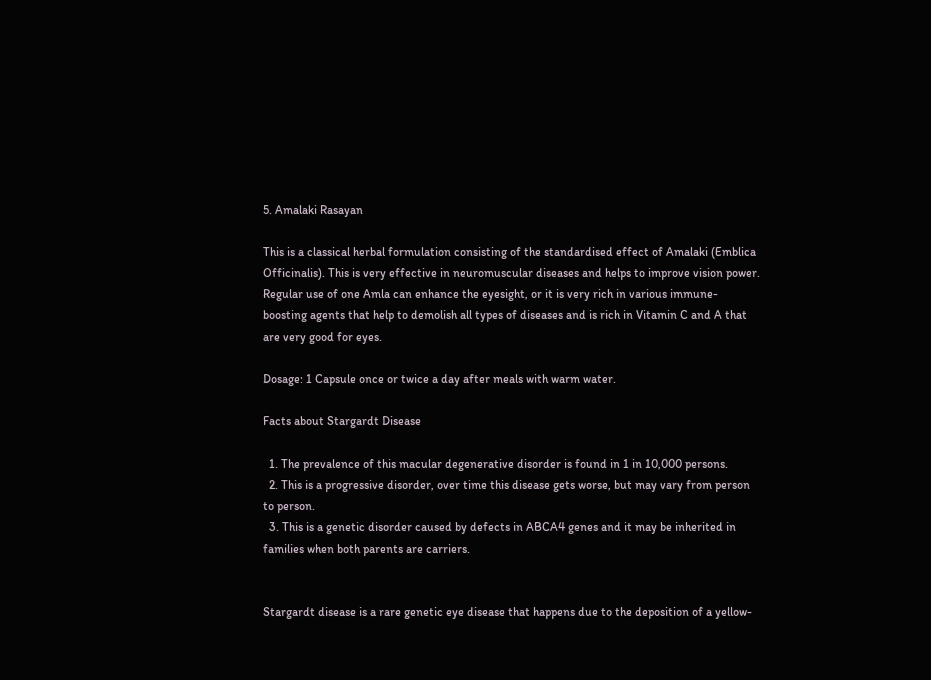5. Amalaki Rasayan

This is a classical herbal formulation consisting of the standardised effect of Amalaki (Emblica Officinalis). This is very effective in neuromuscular diseases and helps to improve vision power. Regular use of one Amla can enhance the eyesight, or it is very rich in various immune-boosting agents that help to demolish all types of diseases and is rich in Vitamin C and A that are very good for eyes.

Dosage: 1 Capsule once or twice a day after meals with warm water.

Facts about Stargardt Disease

  1. The prevalence of this macular degenerative disorder is found in 1 in 10,000 persons.
  2. This is a progressive disorder, over time this disease gets worse, but may vary from person to person.
  3. This is a genetic disorder caused by defects in ABCA4 genes and it may be inherited in families when both parents are carriers.


Stargardt disease is a rare genetic eye disease that happens due to the deposition of a yellow-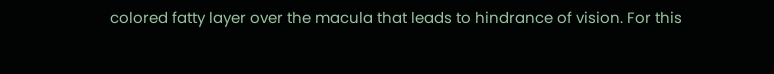colored fatty layer over the macula that leads to hindrance of vision. For this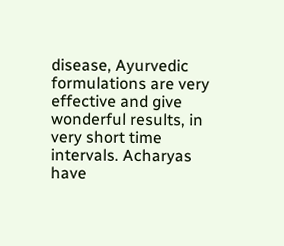disease, Ayurvedic formulations are very effective and give wonderful results, in very short time intervals. Acharyas have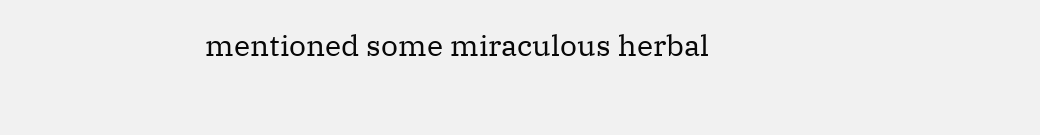mentioned some miraculous herbal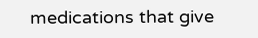medications that give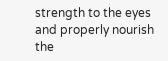strength to the eyes and properly nourish the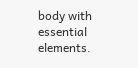body with essential elements.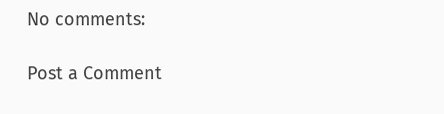No comments:

Post a Comment